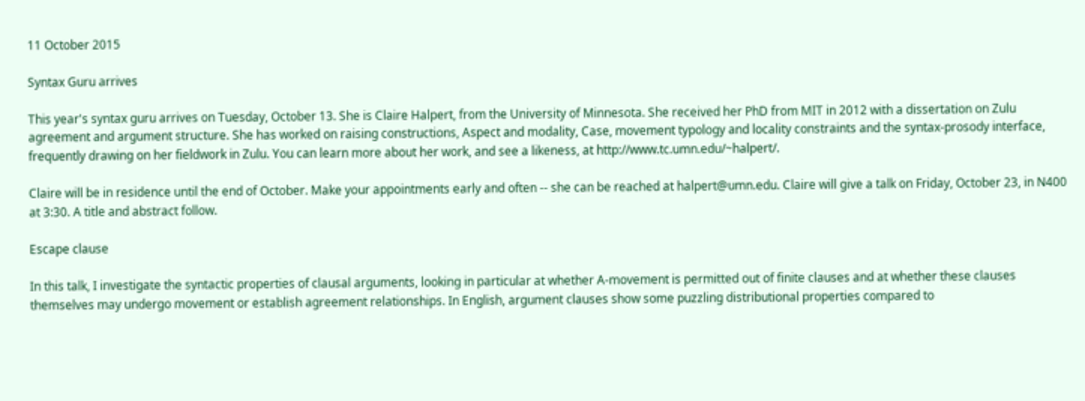11 October 2015

Syntax Guru arrives

This year's syntax guru arrives on Tuesday, October 13. She is Claire Halpert, from the University of Minnesota. She received her PhD from MIT in 2012 with a dissertation on Zulu agreement and argument structure. She has worked on raising constructions, Aspect and modality, Case, movement typology and locality constraints and the syntax-prosody interface, frequently drawing on her fieldwork in Zulu. You can learn more about her work, and see a likeness, at http://www.tc.umn.edu/~halpert/.

Claire will be in residence until the end of October. Make your appointments early and often -- she can be reached at halpert@umn.edu. Claire will give a talk on Friday, October 23, in N400 at 3:30. A title and abstract follow.

Escape clause

In this talk, I investigate the syntactic properties of clausal arguments, looking in particular at whether A-movement is permitted out of finite clauses and at whether these clauses themselves may undergo movement or establish agreement relationships. In English, argument clauses show some puzzling distributional properties compared to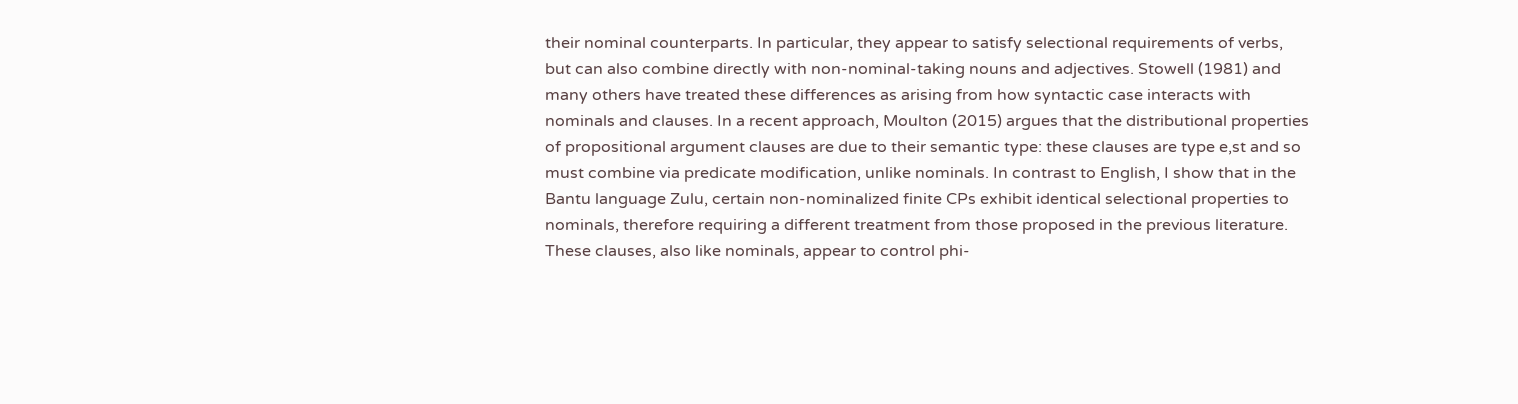their nominal counterparts. In particular, they appear to satisfy selectional requirements of verbs, but can also combine directly with non-nominal-taking nouns and adjectives. Stowell (1981) and many others have treated these differences as arising from how syntactic case interacts with nominals and clauses. In a recent approach, Moulton (2015) argues that the distributional properties of propositional argument clauses are due to their semantic type: these clauses are type e,st and so must combine via predicate modification, unlike nominals. In contrast to English, I show that in the Bantu language Zulu, certain non-nominalized finite CPs exhibit identical selectional properties to nominals, therefore requiring a different treatment from those proposed in the previous literature. These clauses, also like nominals, appear to control phi-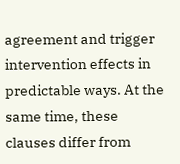agreement and trigger intervention effects in predictable ways. At the same time, these clauses differ from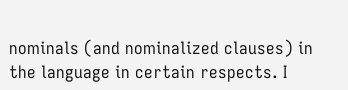nominals (and nominalized clauses) in the language in certain respects. I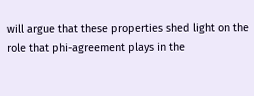will argue that these properties shed light on the role that phi-agreement plays in the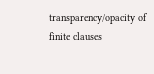transparency/opacity of finite clauses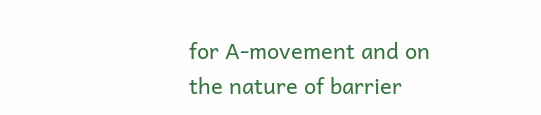for A-movement and on the nature of barrier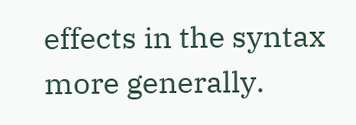effects in the syntax more generally.